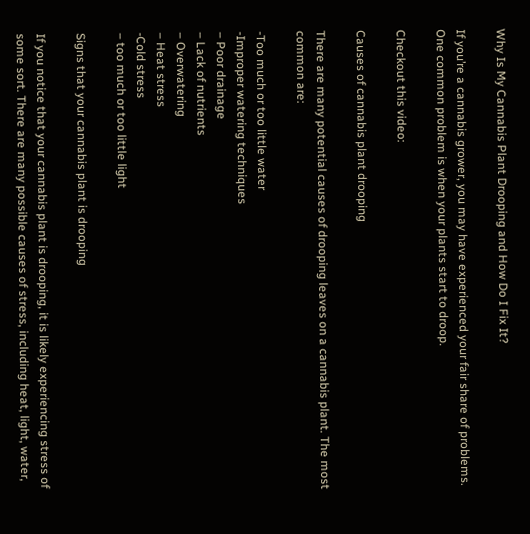Why Is My Cannabis Plant Drooping and How Do I Fix It?

If you’re a cannabis grower, you may have experienced your fair share of problems. One common problem is when your plants start to droop.

Checkout this video:

Causes of cannabis plant drooping

There are many potential causes of drooping leaves on a cannabis plant. The most common are:

-Too much or too little water
-Improper watering techniques
– Poor drainage
– Lack of nutrients
– Overwatering
– Heat stress
-Cold stress
– too much or too little light

Signs that your cannabis plant is drooping

If you notice that your cannabis plant is drooping, it is likely experiencing stress of some sort. There are many possible causes of stress, including heat, light, water,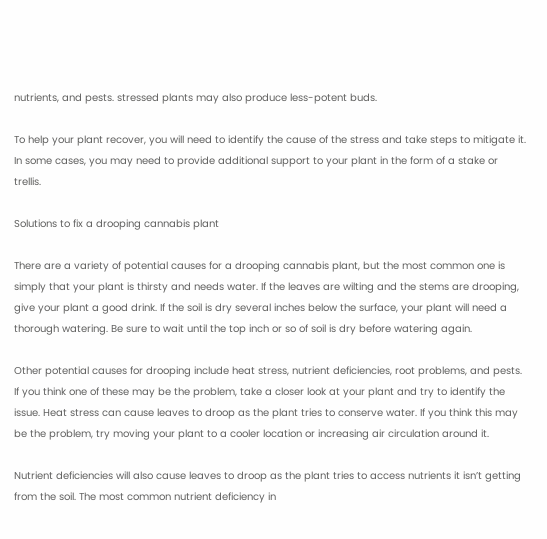nutrients, and pests. stressed plants may also produce less-potent buds.

To help your plant recover, you will need to identify the cause of the stress and take steps to mitigate it. In some cases, you may need to provide additional support to your plant in the form of a stake or trellis.

Solutions to fix a drooping cannabis plant

There are a variety of potential causes for a drooping cannabis plant, but the most common one is simply that your plant is thirsty and needs water. If the leaves are wilting and the stems are drooping, give your plant a good drink. If the soil is dry several inches below the surface, your plant will need a thorough watering. Be sure to wait until the top inch or so of soil is dry before watering again.

Other potential causes for drooping include heat stress, nutrient deficiencies, root problems, and pests. If you think one of these may be the problem, take a closer look at your plant and try to identify the issue. Heat stress can cause leaves to droop as the plant tries to conserve water. If you think this may be the problem, try moving your plant to a cooler location or increasing air circulation around it.

Nutrient deficiencies will also cause leaves to droop as the plant tries to access nutrients it isn’t getting from the soil. The most common nutrient deficiency in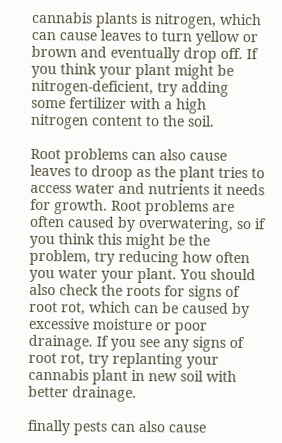cannabis plants is nitrogen, which can cause leaves to turn yellow or brown and eventually drop off. If you think your plant might be nitrogen-deficient, try adding some fertilizer with a high nitrogen content to the soil.

Root problems can also cause leaves to droop as the plant tries to access water and nutrients it needs for growth. Root problems are often caused by overwatering, so if you think this might be the problem, try reducing how often you water your plant. You should also check the roots for signs of root rot, which can be caused by excessive moisture or poor drainage. If you see any signs of root rot, try replanting your cannabis plant in new soil with better drainage.

finally pests can also cause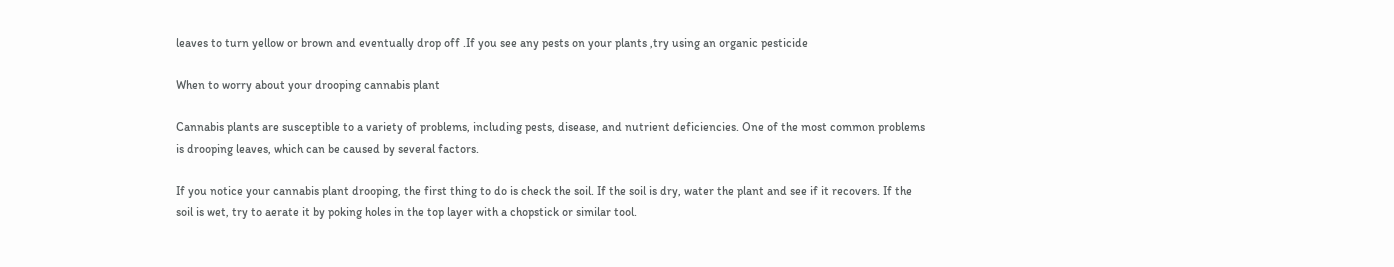leaves to turn yellow or brown and eventually drop off .If you see any pests on your plants ,try using an organic pesticide

When to worry about your drooping cannabis plant

Cannabis plants are susceptible to a variety of problems, including pests, disease, and nutrient deficiencies. One of the most common problems is drooping leaves, which can be caused by several factors.

If you notice your cannabis plant drooping, the first thing to do is check the soil. If the soil is dry, water the plant and see if it recovers. If the soil is wet, try to aerate it by poking holes in the top layer with a chopstick or similar tool.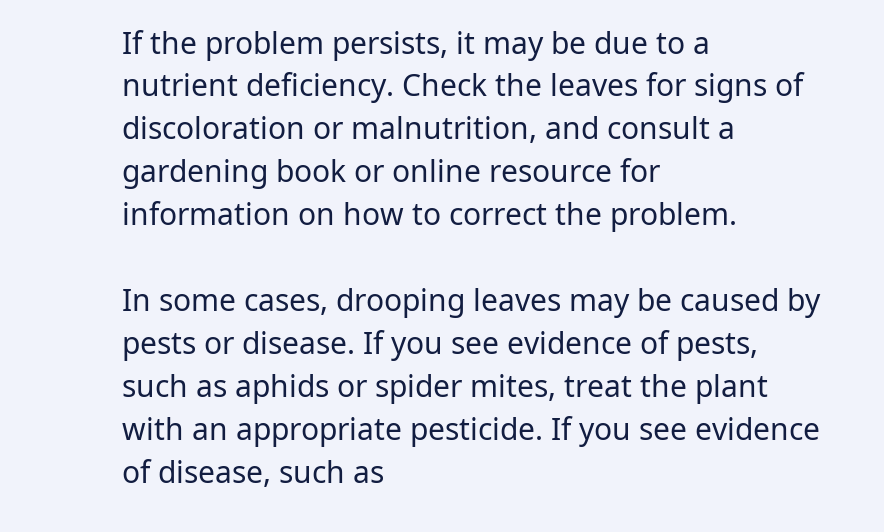If the problem persists, it may be due to a nutrient deficiency. Check the leaves for signs of discoloration or malnutrition, and consult a gardening book or online resource for information on how to correct the problem.

In some cases, drooping leaves may be caused by pests or disease. If you see evidence of pests, such as aphids or spider mites, treat the plant with an appropriate pesticide. If you see evidence of disease, such as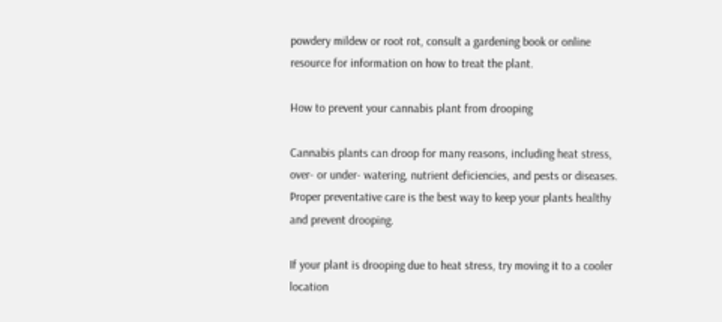powdery mildew or root rot, consult a gardening book or online resource for information on how to treat the plant.

How to prevent your cannabis plant from drooping

Cannabis plants can droop for many reasons, including heat stress, over- or under- watering, nutrient deficiencies, and pests or diseases. Proper preventative care is the best way to keep your plants healthy and prevent drooping.

If your plant is drooping due to heat stress, try moving it to a cooler location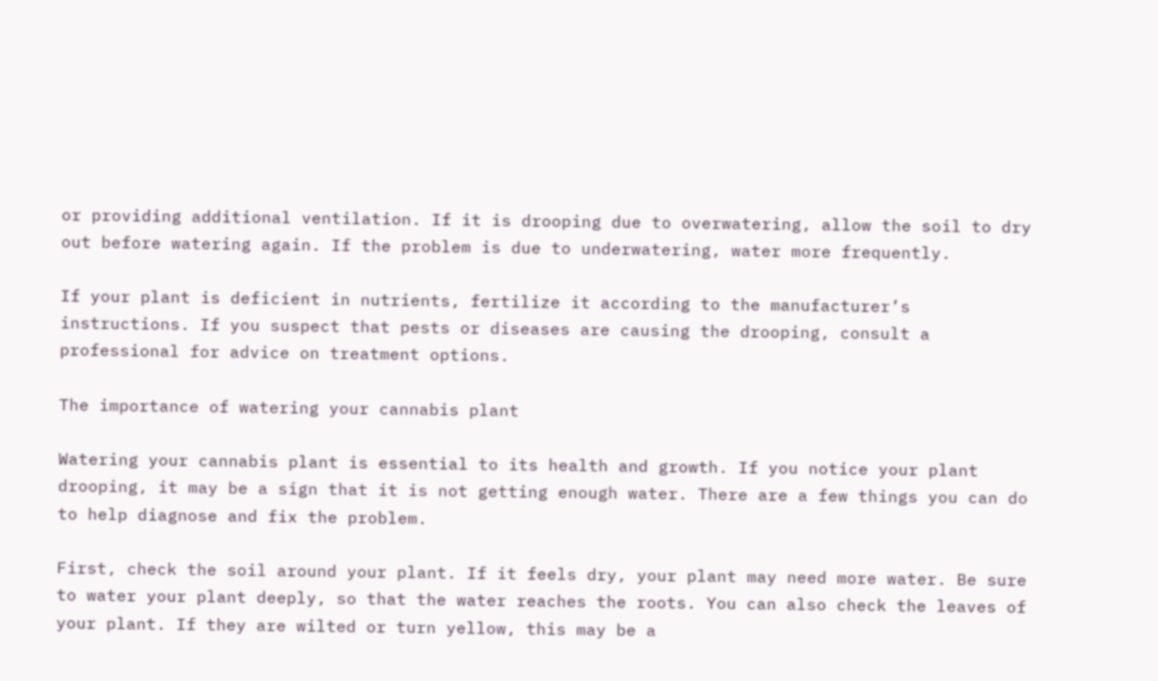or providing additional ventilation. If it is drooping due to overwatering, allow the soil to dry out before watering again. If the problem is due to underwatering, water more frequently.

If your plant is deficient in nutrients, fertilize it according to the manufacturer’s instructions. If you suspect that pests or diseases are causing the drooping, consult a professional for advice on treatment options.

The importance of watering your cannabis plant

Watering your cannabis plant is essential to its health and growth. If you notice your plant drooping, it may be a sign that it is not getting enough water. There are a few things you can do to help diagnose and fix the problem.

First, check the soil around your plant. If it feels dry, your plant may need more water. Be sure to water your plant deeply, so that the water reaches the roots. You can also check the leaves of your plant. If they are wilted or turn yellow, this may be a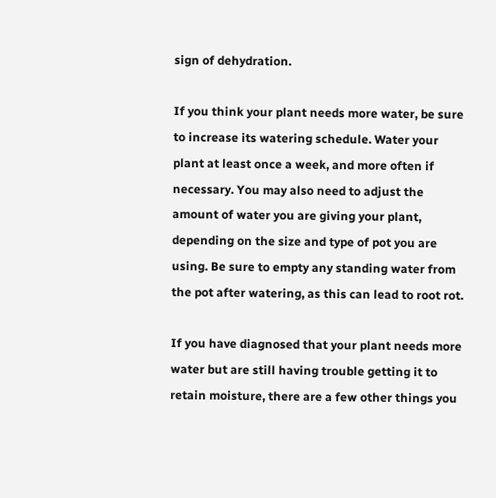sign of dehydration.

If you think your plant needs more water, be sure to increase its watering schedule. Water your plant at least once a week, and more often if necessary. You may also need to adjust the amount of water you are giving your plant, depending on the size and type of pot you are using. Be sure to empty any standing water from the pot after watering, as this can lead to root rot.

If you have diagnosed that your plant needs more water but are still having trouble getting it to retain moisture, there are a few other things you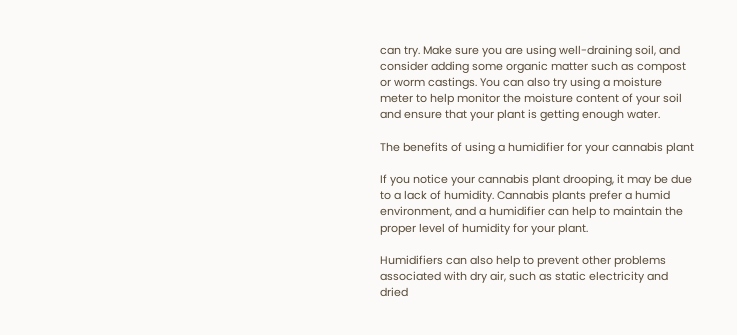can try. Make sure you are using well-draining soil, and consider adding some organic matter such as compost or worm castings. You can also try using a moisture meter to help monitor the moisture content of your soil and ensure that your plant is getting enough water.

The benefits of using a humidifier for your cannabis plant

If you notice your cannabis plant drooping, it may be due to a lack of humidity. Cannabis plants prefer a humid environment, and a humidifier can help to maintain the proper level of humidity for your plant.

Humidifiers can also help to prevent other problems associated with dry air, such as static electricity and dried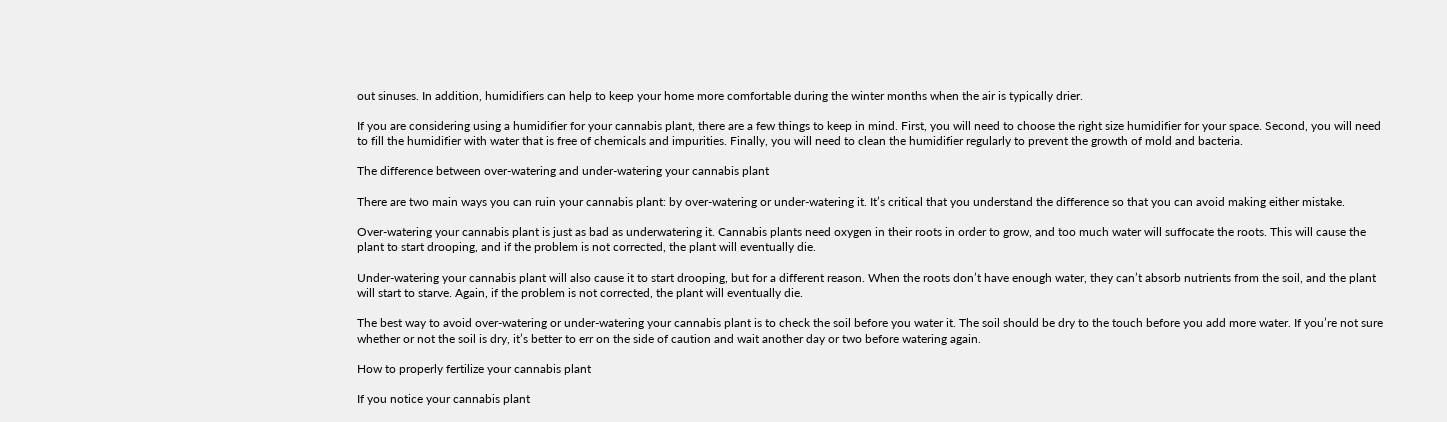out sinuses. In addition, humidifiers can help to keep your home more comfortable during the winter months when the air is typically drier.

If you are considering using a humidifier for your cannabis plant, there are a few things to keep in mind. First, you will need to choose the right size humidifier for your space. Second, you will need to fill the humidifier with water that is free of chemicals and impurities. Finally, you will need to clean the humidifier regularly to prevent the growth of mold and bacteria.

The difference between over-watering and under-watering your cannabis plant

There are two main ways you can ruin your cannabis plant: by over-watering or under-watering it. It’s critical that you understand the difference so that you can avoid making either mistake.

Over-watering your cannabis plant is just as bad as underwatering it. Cannabis plants need oxygen in their roots in order to grow, and too much water will suffocate the roots. This will cause the plant to start drooping, and if the problem is not corrected, the plant will eventually die.

Under-watering your cannabis plant will also cause it to start drooping, but for a different reason. When the roots don’t have enough water, they can’t absorb nutrients from the soil, and the plant will start to starve. Again, if the problem is not corrected, the plant will eventually die.

The best way to avoid over-watering or under-watering your cannabis plant is to check the soil before you water it. The soil should be dry to the touch before you add more water. If you’re not sure whether or not the soil is dry, it’s better to err on the side of caution and wait another day or two before watering again.

How to properly fertilize your cannabis plant

If you notice your cannabis plant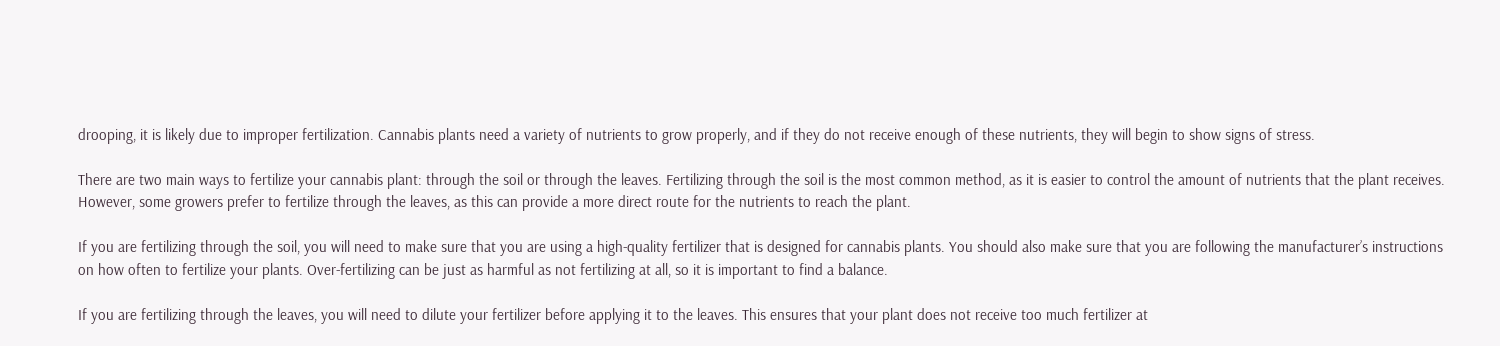drooping, it is likely due to improper fertilization. Cannabis plants need a variety of nutrients to grow properly, and if they do not receive enough of these nutrients, they will begin to show signs of stress.

There are two main ways to fertilize your cannabis plant: through the soil or through the leaves. Fertilizing through the soil is the most common method, as it is easier to control the amount of nutrients that the plant receives. However, some growers prefer to fertilize through the leaves, as this can provide a more direct route for the nutrients to reach the plant.

If you are fertilizing through the soil, you will need to make sure that you are using a high-quality fertilizer that is designed for cannabis plants. You should also make sure that you are following the manufacturer’s instructions on how often to fertilize your plants. Over-fertilizing can be just as harmful as not fertilizing at all, so it is important to find a balance.

If you are fertilizing through the leaves, you will need to dilute your fertilizer before applying it to the leaves. This ensures that your plant does not receive too much fertilizer at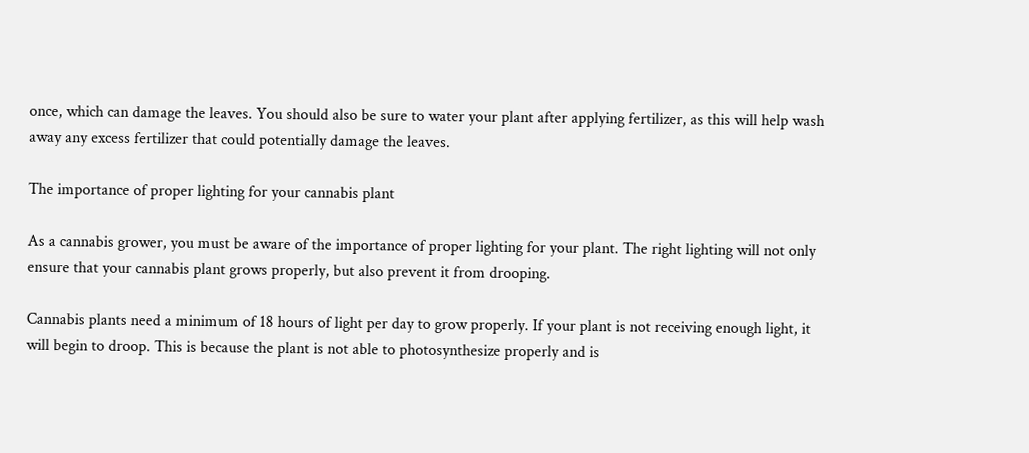once, which can damage the leaves. You should also be sure to water your plant after applying fertilizer, as this will help wash away any excess fertilizer that could potentially damage the leaves.

The importance of proper lighting for your cannabis plant

As a cannabis grower, you must be aware of the importance of proper lighting for your plant. The right lighting will not only ensure that your cannabis plant grows properly, but also prevent it from drooping.

Cannabis plants need a minimum of 18 hours of light per day to grow properly. If your plant is not receiving enough light, it will begin to droop. This is because the plant is not able to photosynthesize properly and is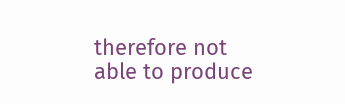therefore not able to produce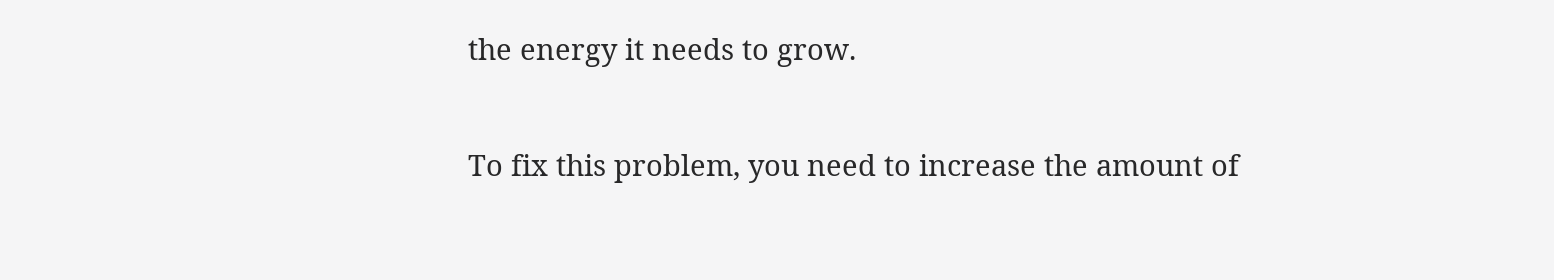the energy it needs to grow.

To fix this problem, you need to increase the amount of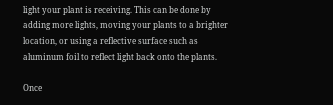light your plant is receiving. This can be done by adding more lights, moving your plants to a brighter location, or using a reflective surface such as aluminum foil to reflect light back onto the plants.

Once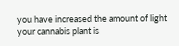you have increased the amount of light your cannabis plant is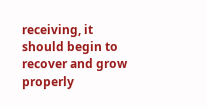receiving, it should begin to recover and grow properly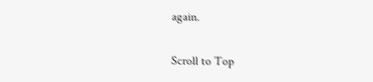again.

Scroll to Top